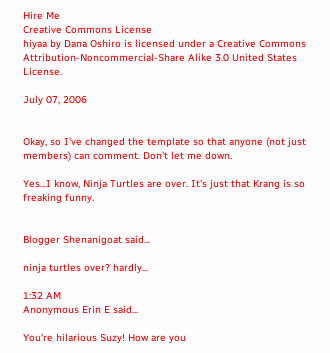Hire Me
Creative Commons License
hiyaa by Dana Oshiro is licensed under a Creative Commons Attribution-Noncommercial-Share Alike 3.0 United States License.

July 07, 2006


Okay, so I've changed the template so that anyone (not just members) can comment. Don't let me down.

Yes...I know, Ninja Turtles are over. It's just that Krang is so freaking funny.


Blogger Shenanigoat said...

ninja turtles over? hardly...

1:32 AM
Anonymous Erin E said...

You're hilarious Suzy! How are you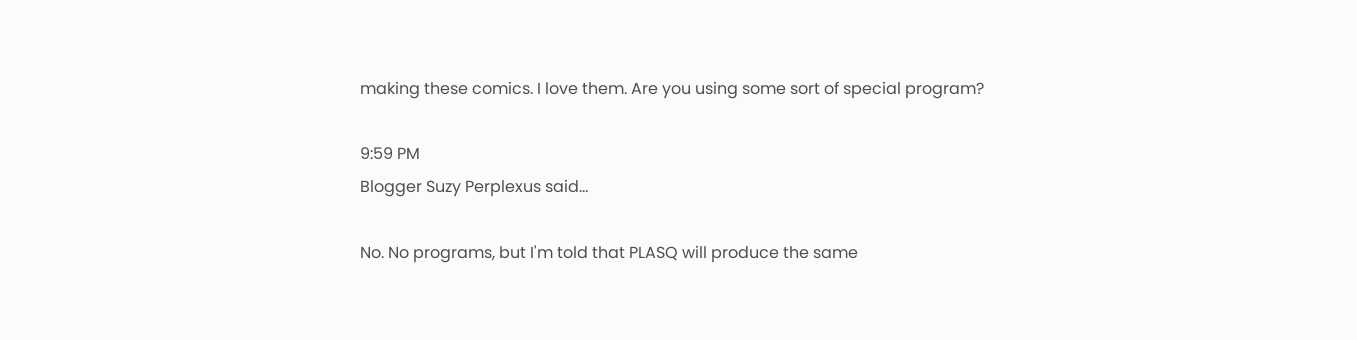making these comics. I love them. Are you using some sort of special program?

9:59 PM
Blogger Suzy Perplexus said...

No. No programs, but I'm told that PLASQ will produce the same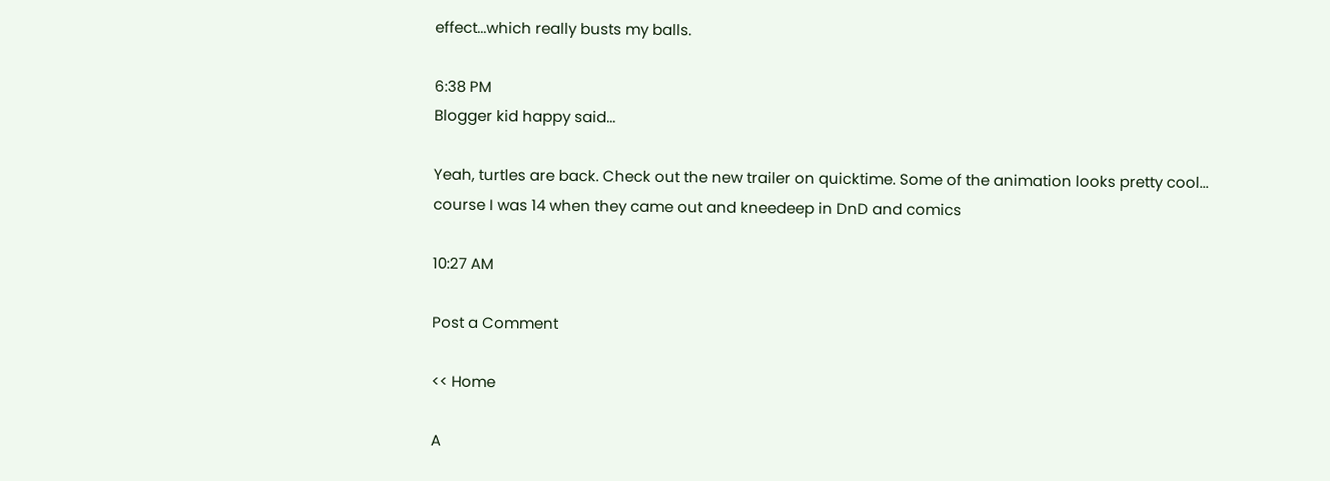effect...which really busts my balls.

6:38 PM
Blogger kid happy said...

Yeah, turtles are back. Check out the new trailer on quicktime. Some of the animation looks pretty cool... course I was 14 when they came out and kneedeep in DnD and comics

10:27 AM

Post a Comment

<< Home

A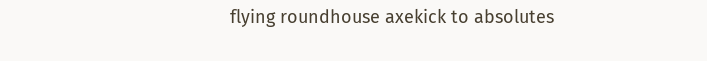flying roundhouse axekick to absolutes